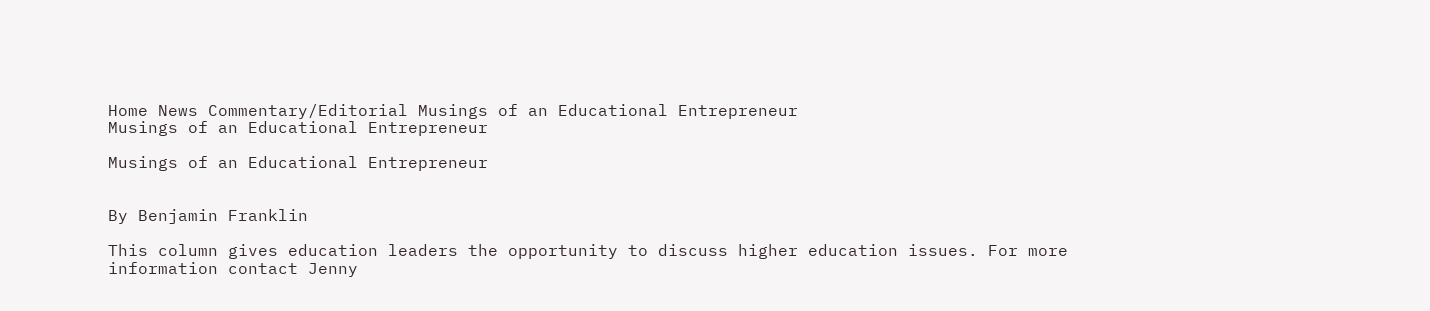Home News Commentary/Editorial Musings of an Educational Entrepreneur
Musings of an Educational Entrepreneur

Musings of an Educational Entrepreneur


By Benjamin Franklin

This column gives education leaders the opportunity to discuss higher education issues. For more information contact Jenny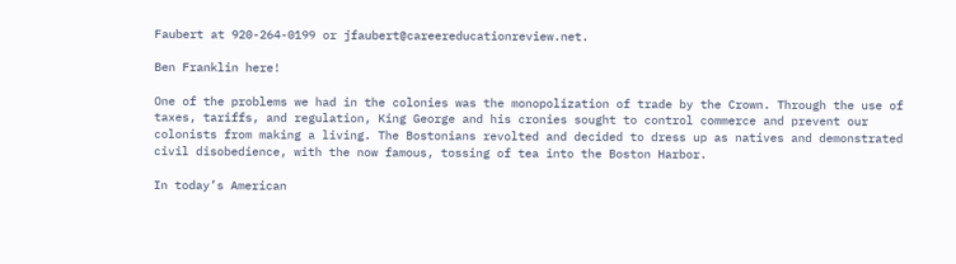Faubert at 920-264-0199 or jfaubert@careereducationreview.net.

Ben Franklin here!

One of the problems we had in the colonies was the monopolization of trade by the Crown. Through the use of taxes, tariffs, and regulation, King George and his cronies sought to control commerce and prevent our colonists from making a living. The Bostonians revolted and decided to dress up as natives and demonstrated civil disobedience, with the now famous, tossing of tea into the Boston Harbor.

In today’s American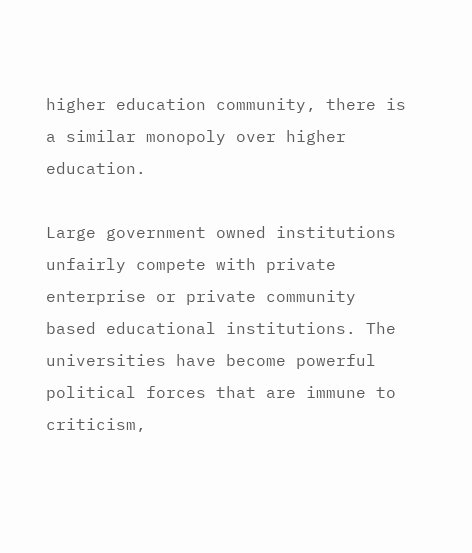higher education community, there is a similar monopoly over higher education.

Large government owned institutions unfairly compete with private enterprise or private community based educational institutions. The universities have become powerful political forces that are immune to criticism,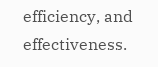efficiency, and effectiveness.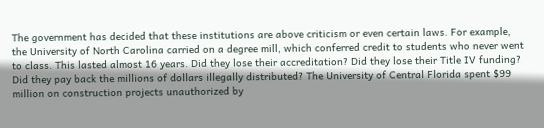The government has decided that these institutions are above criticism or even certain laws. For example, the University of North Carolina carried on a degree mill, which conferred credit to students who never went to class. This lasted almost 16 years. Did they lose their accreditation? Did they lose their Title IV funding? Did they pay back the millions of dollars illegally distributed? The University of Central Florida spent $99 million on construction projects unauthorized by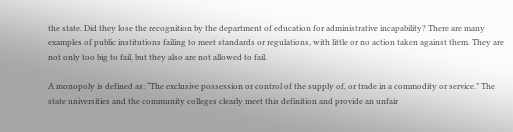the state. Did they lose the recognition by the department of education for administrative incapability? There are many examples of public institutions failing to meet standards or regulations, with little or no action taken against them. They are not only too big to fail, but they also are not allowed to fail.

A monopoly is defined as: “The exclusive possession or control of the supply of, or trade in a commodity or service.” The state universities and the community colleges clearly meet this definition and provide an unfair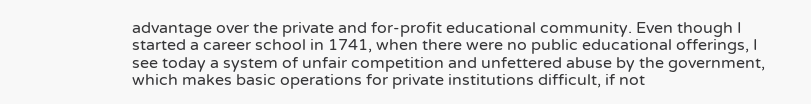advantage over the private and for-profit educational community. Even though I started a career school in 1741, when there were no public educational offerings, I see today a system of unfair competition and unfettered abuse by the government, which makes basic operations for private institutions difficult, if not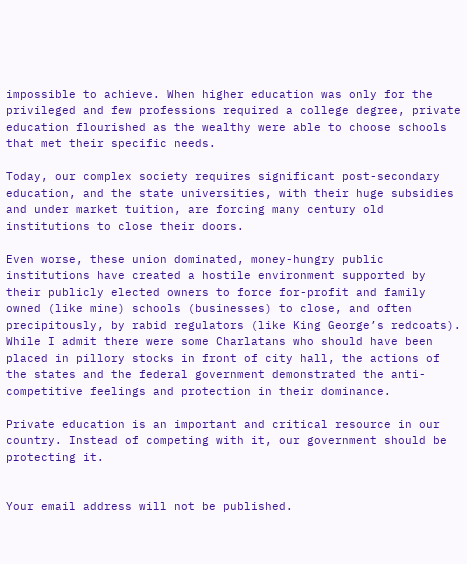impossible to achieve. When higher education was only for the privileged and few professions required a college degree, private education flourished as the wealthy were able to choose schools that met their specific needs.

Today, our complex society requires significant post-secondary education, and the state universities, with their huge subsidies and under market tuition, are forcing many century old institutions to close their doors.

Even worse, these union dominated, money-hungry public institutions have created a hostile environment supported by their publicly elected owners to force for-profit and family owned (like mine) schools (businesses) to close, and often precipitously, by rabid regulators (like King George’s redcoats). While I admit there were some Charlatans who should have been placed in pillory stocks in front of city hall, the actions of the states and the federal government demonstrated the anti-competitive feelings and protection in their dominance.

Private education is an important and critical resource in our country. Instead of competing with it, our government should be protecting it.


Your email address will not be published.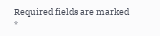Required fields are marked *